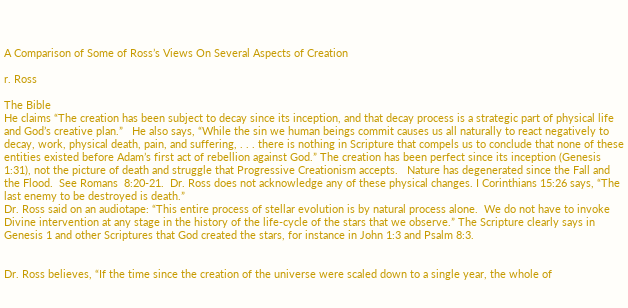A Comparison of Some of Ross’s Views On Several Aspects of Creation

r. Ross

The Bible
He claims “The creation has been subject to decay since its inception, and that decay process is a strategic part of physical life and God’s creative plan.”   He also says, “While the sin we human beings commit causes us all naturally to react negatively to decay, work, physical death, pain, and suffering, . . . there is nothing in Scripture that compels us to conclude that none of these entities existed before Adam’s first act of rebellion against God.” The creation has been perfect since its inception (Genesis 1:31), not the picture of death and struggle that Progressive Creationism accepts.   Nature has degenerated since the Fall and the Flood.  See Romans  8:20-21.  Dr. Ross does not acknowledge any of these physical changes. I Corinthians 15:26 says, “The last enemy to be destroyed is death.”
Dr. Ross said on an audiotape: “This entire process of stellar evolution is by natural process alone.  We do not have to invoke Divine intervention at any stage in the history of the life-cycle of the stars that we observe.” The Scripture clearly says in Genesis 1 and other Scriptures that God created the stars, for instance in John 1:3 and Psalm 8:3.


Dr. Ross believes, “If the time since the creation of the universe were scaled down to a single year, the whole of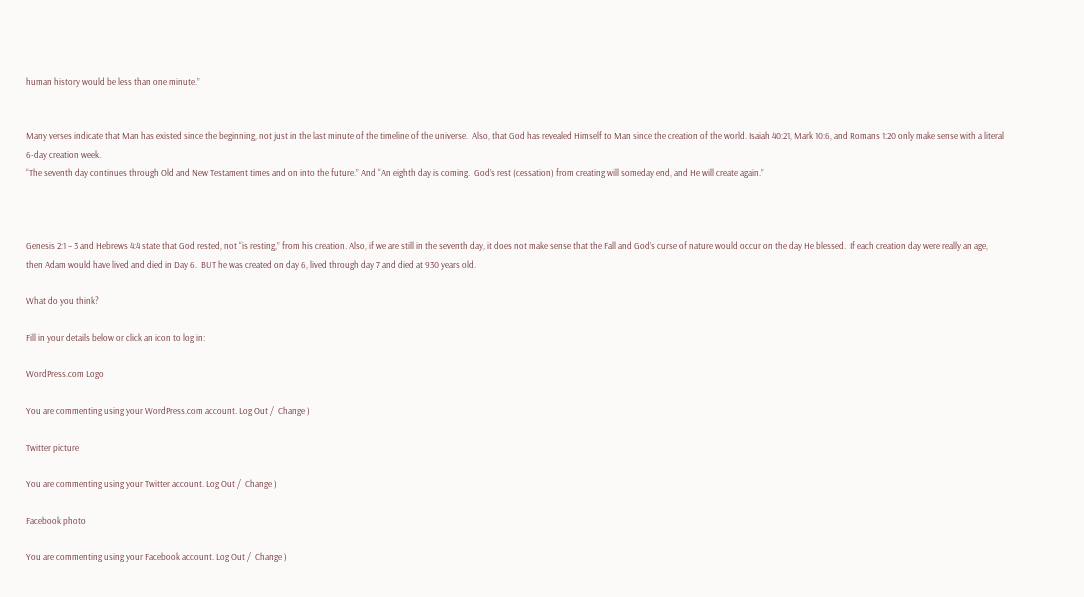human history would be less than one minute.”


Many verses indicate that Man has existed since the beginning, not just in the last minute of the timeline of the universe.  Also, that God has revealed Himself to Man since the creation of the world. Isaiah 40:21, Mark 10:6, and Romans 1:20 only make sense with a literal 6-day creation week.
“The seventh day continues through Old and New Testament times and on into the future.” And “An eighth day is coming.  God’s rest (cessation) from creating will someday end, and He will create again.”



Genesis 2:1 – 3 and Hebrews 4:4 state that God rested, not “is resting,” from his creation. Also, if we are still in the seventh day, it does not make sense that the Fall and God’s curse of nature would occur on the day He blessed.  If each creation day were really an age, then Adam would have lived and died in Day 6.  BUT he was created on day 6, lived through day 7 and died at 930 years old.

What do you think?

Fill in your details below or click an icon to log in:

WordPress.com Logo

You are commenting using your WordPress.com account. Log Out /  Change )

Twitter picture

You are commenting using your Twitter account. Log Out /  Change )

Facebook photo

You are commenting using your Facebook account. Log Out /  Change )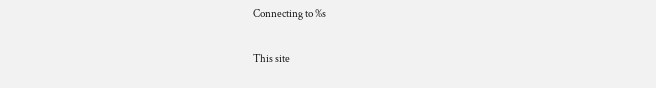Connecting to %s

This site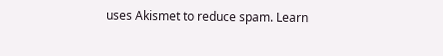uses Akismet to reduce spam. Learn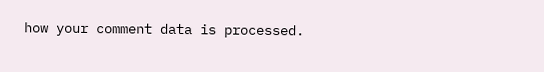how your comment data is processed.